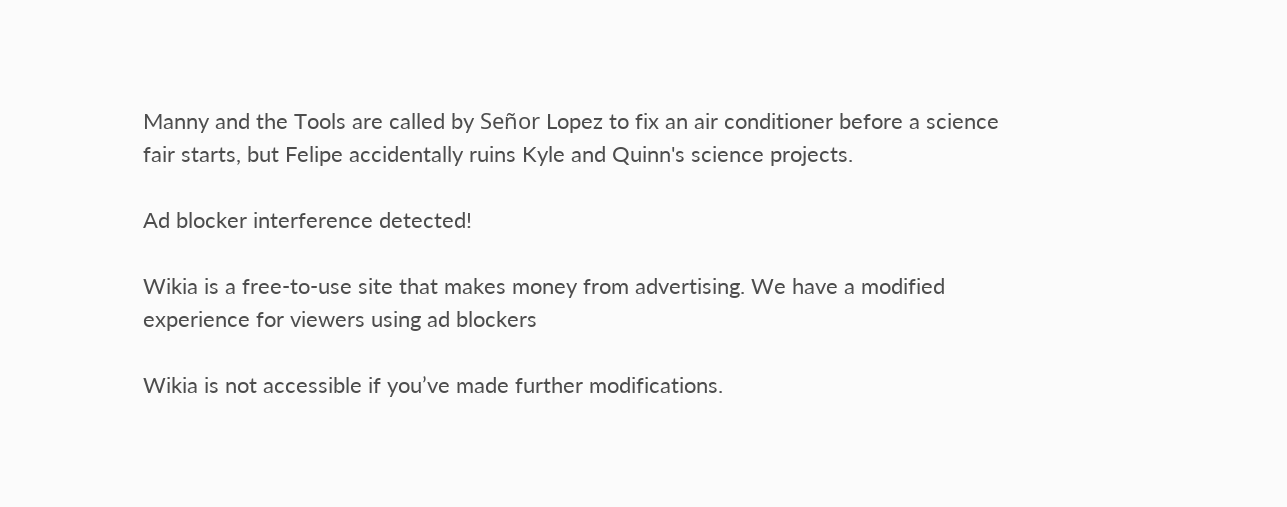Manny and the Tools are called by Señor Lopez to fix an air conditioner before a science fair starts, but Felipe accidentally ruins Kyle and Quinn's science projects.

Ad blocker interference detected!

Wikia is a free-to-use site that makes money from advertising. We have a modified experience for viewers using ad blockers

Wikia is not accessible if you’ve made further modifications.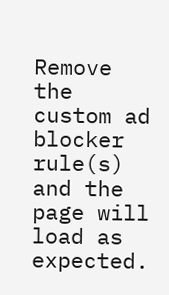Remove the custom ad blocker rule(s) and the page will load as expected.